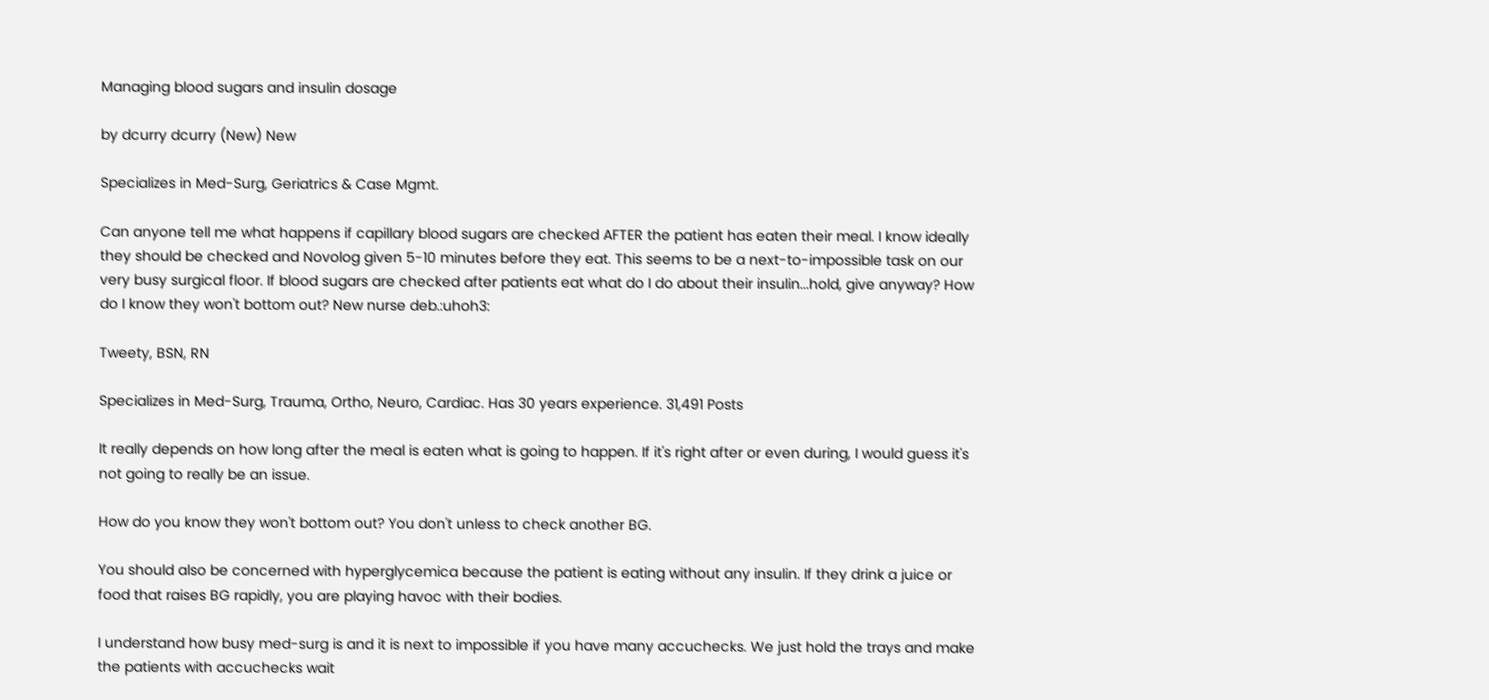Managing blood sugars and insulin dosage

by dcurry dcurry (New) New

Specializes in Med-Surg, Geriatrics & Case Mgmt.

Can anyone tell me what happens if capillary blood sugars are checked AFTER the patient has eaten their meal. I know ideally they should be checked and Novolog given 5-10 minutes before they eat. This seems to be a next-to-impossible task on our very busy surgical floor. If blood sugars are checked after patients eat what do I do about their insulin...hold, give anyway? How do I know they won't bottom out? New nurse deb.:uhoh3:

Tweety, BSN, RN

Specializes in Med-Surg, Trauma, Ortho, Neuro, Cardiac. Has 30 years experience. 31,491 Posts

It really depends on how long after the meal is eaten what is going to happen. If it's right after or even during, I would guess it's not going to really be an issue.

How do you know they won't bottom out? You don't unless to check another BG.

You should also be concerned with hyperglycemica because the patient is eating without any insulin. If they drink a juice or food that raises BG rapidly, you are playing havoc with their bodies.

I understand how busy med-surg is and it is next to impossible if you have many accuchecks. We just hold the trays and make the patients with accuchecks wait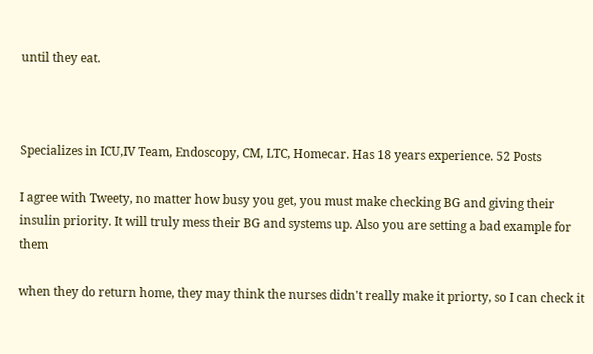until they eat.



Specializes in ICU,IV Team, Endoscopy, CM, LTC, Homecar. Has 18 years experience. 52 Posts

I agree with Tweety, no matter how busy you get, you must make checking BG and giving their insulin priority. It will truly mess their BG and systems up. Also you are setting a bad example for them

when they do return home, they may think the nurses didn't really make it priorty, so I can check it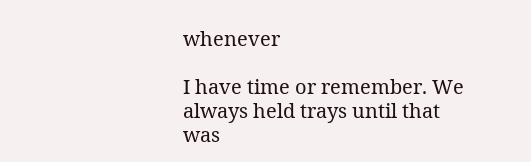whenever

I have time or remember. We always held trays until that was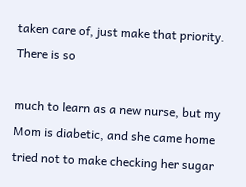taken care of, just make that priority. There is so

much to learn as a new nurse, but my Mom is diabetic, and she came home tried not to make checking her sugar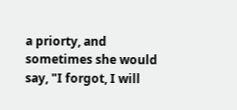a priorty, and sometimes she would say, "I forgot, I will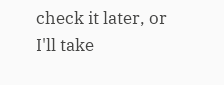check it later, or I'll take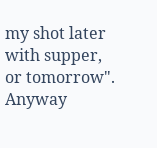my shot later with supper, or tomorrow". Anyway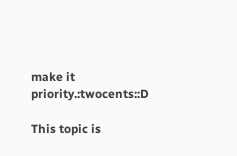make it priority.:twocents::D

This topic is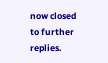now closed to further replies.